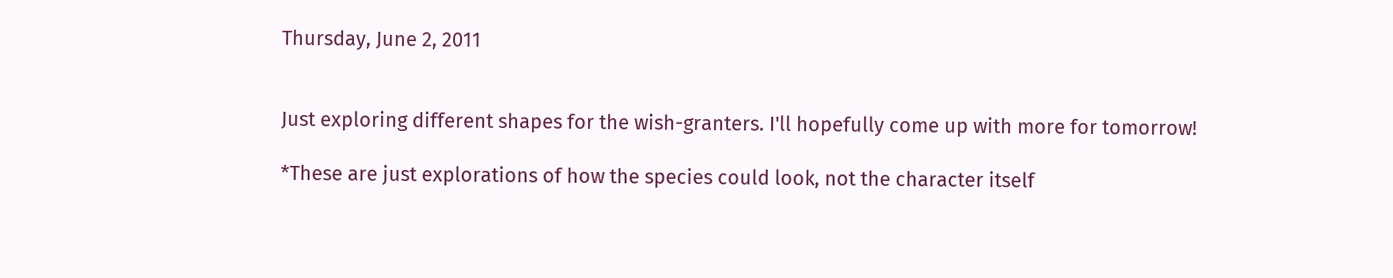Thursday, June 2, 2011


Just exploring different shapes for the wish-granters. I'll hopefully come up with more for tomorrow!

*These are just explorations of how the species could look, not the character itself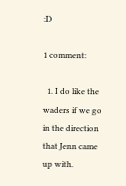:D

1 comment:

  1. I do like the waders if we go in the direction that Jenn came up with.